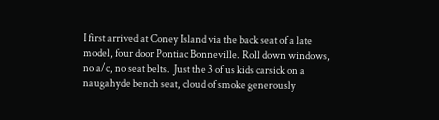I first arrived at Coney Island via the back seat of a late model, four door Pontiac Bonneville. Roll down windows, no a/c, no seat belts.  Just the 3 of us kids carsick on a naugahyde bench seat, cloud of smoke generously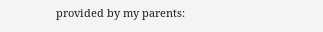provided by my parents: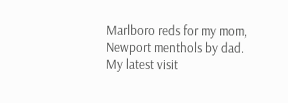Marlboro reds for my mom, Newport menthols by dad. My latest visit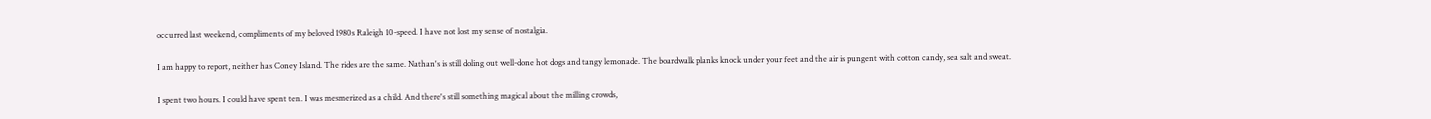occurred last weekend, compliments of my beloved 1980s Raleigh 10-speed. I have not lost my sense of nostalgia.

I am happy to report, neither has Coney Island. The rides are the same. Nathan's is still doling out well-done hot dogs and tangy lemonade. The boardwalk planks knock under your feet and the air is pungent with cotton candy, sea salt and sweat.

I spent two hours. I could have spent ten. I was mesmerized as a child. And there's still something magical about the milling crowds,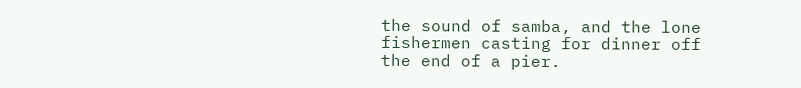the sound of samba, and the lone fishermen casting for dinner off the end of a pier.